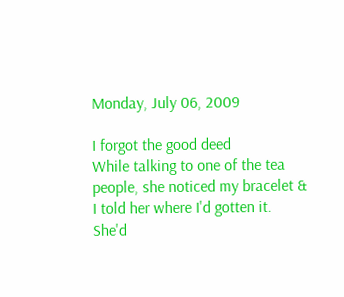Monday, July 06, 2009

I forgot the good deed
While talking to one of the tea people, she noticed my bracelet & I told her where I'd gotten it. She'd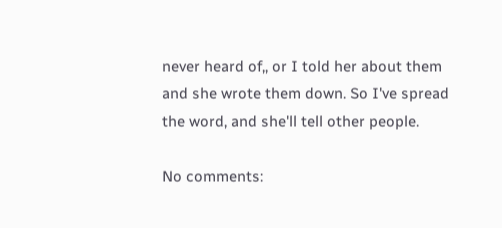never heard of,, or I told her about them and she wrote them down. So I've spread the word, and she'll tell other people.

No comments: